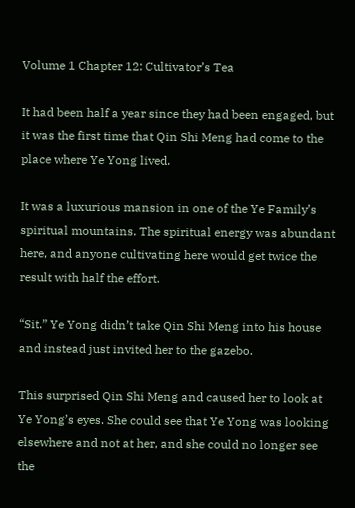Volume 1 Chapter 12: Cultivator’s Tea

It had been half a year since they had been engaged, but it was the first time that Qin Shi Meng had come to the place where Ye Yong lived.

It was a luxurious mansion in one of the Ye Family’s spiritual mountains. The spiritual energy was abundant here, and anyone cultivating here would get twice the result with half the effort.

“Sit.” Ye Yong didn’t take Qin Shi Meng into his house and instead just invited her to the gazebo.

This surprised Qin Shi Meng and caused her to look at Ye Yong’s eyes. She could see that Ye Yong was looking elsewhere and not at her, and she could no longer see the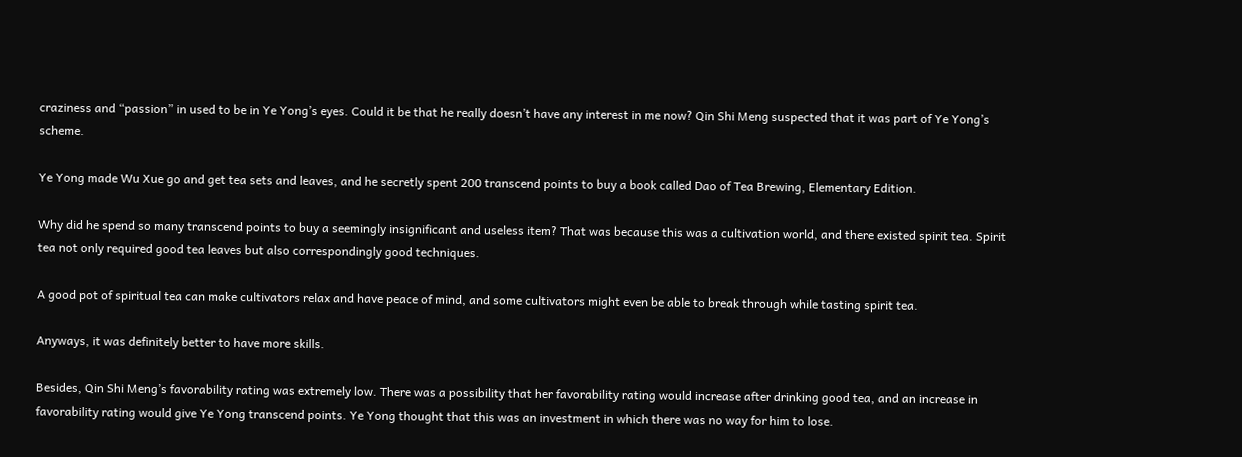craziness and “passion” in used to be in Ye Yong’s eyes. Could it be that he really doesn’t have any interest in me now? Qin Shi Meng suspected that it was part of Ye Yong’s scheme.

Ye Yong made Wu Xue go and get tea sets and leaves, and he secretly spent 200 transcend points to buy a book called Dao of Tea Brewing, Elementary Edition.

Why did he spend so many transcend points to buy a seemingly insignificant and useless item? That was because this was a cultivation world, and there existed spirit tea. Spirit tea not only required good tea leaves but also correspondingly good techniques.

A good pot of spiritual tea can make cultivators relax and have peace of mind, and some cultivators might even be able to break through while tasting spirit tea.

Anyways, it was definitely better to have more skills.

Besides, Qin Shi Meng’s favorability rating was extremely low. There was a possibility that her favorability rating would increase after drinking good tea, and an increase in favorability rating would give Ye Yong transcend points. Ye Yong thought that this was an investment in which there was no way for him to lose.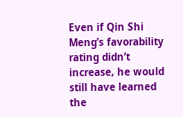Even if Qin Shi Meng’s favorability rating didn’t increase, he would still have learned the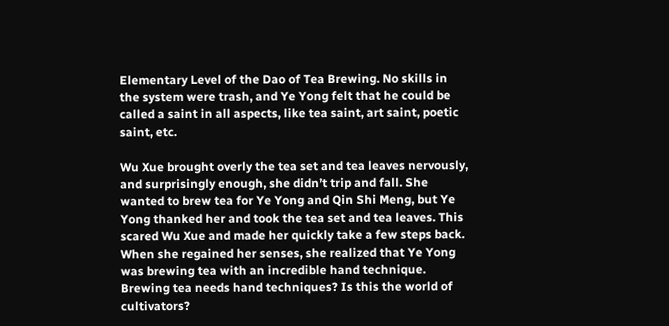Elementary Level of the Dao of Tea Brewing. No skills in the system were trash, and Ye Yong felt that he could be called a saint in all aspects, like tea saint, art saint, poetic saint, etc.

Wu Xue brought overly the tea set and tea leaves nervously, and surprisingly enough, she didn’t trip and fall. She wanted to brew tea for Ye Yong and Qin Shi Meng, but Ye Yong thanked her and took the tea set and tea leaves. This scared Wu Xue and made her quickly take a few steps back. When she regained her senses, she realized that Ye Yong was brewing tea with an incredible hand technique. Brewing tea needs hand techniques? Is this the world of cultivators?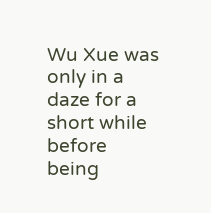Wu Xue was only in a daze for a short while before being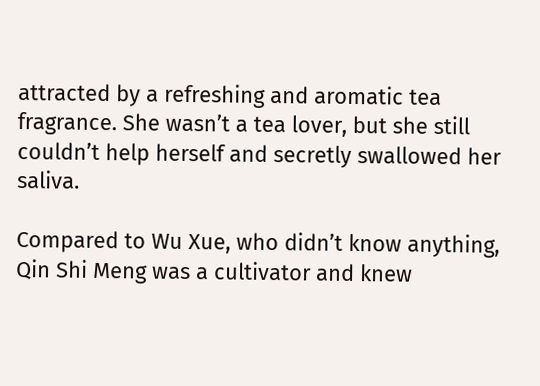attracted by a refreshing and aromatic tea fragrance. She wasn’t a tea lover, but she still couldn’t help herself and secretly swallowed her saliva.

Compared to Wu Xue, who didn’t know anything, Qin Shi Meng was a cultivator and knew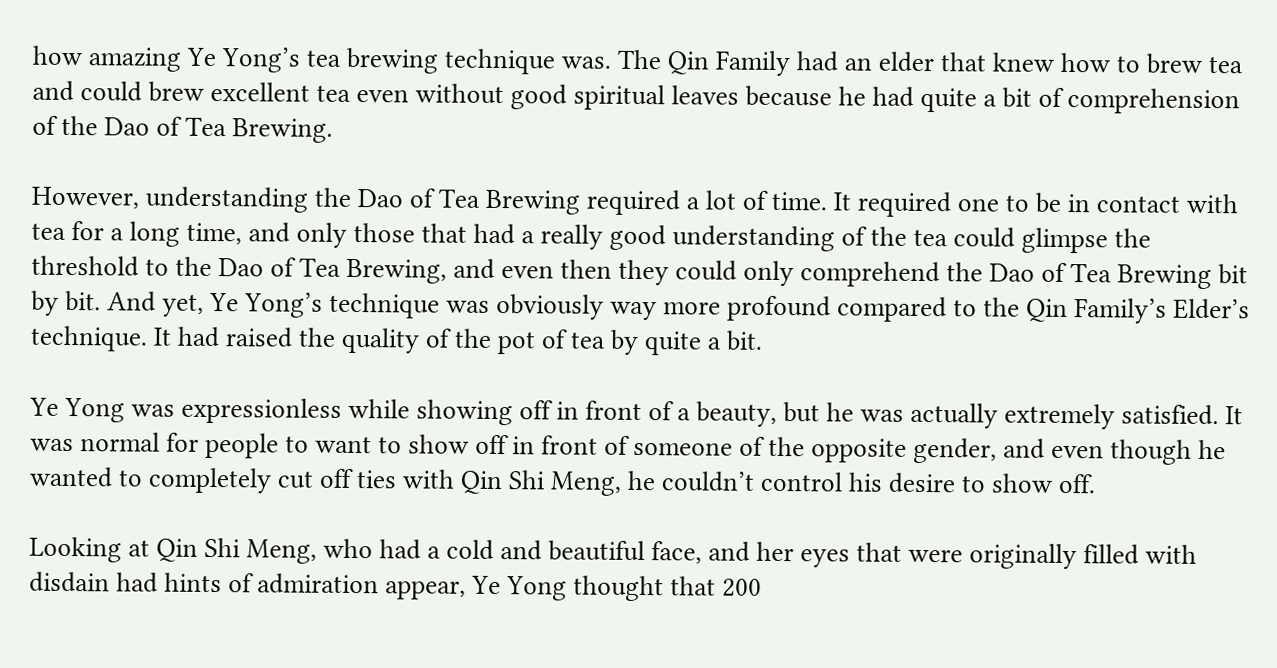how amazing Ye Yong’s tea brewing technique was. The Qin Family had an elder that knew how to brew tea and could brew excellent tea even without good spiritual leaves because he had quite a bit of comprehension of the Dao of Tea Brewing.

However, understanding the Dao of Tea Brewing required a lot of time. It required one to be in contact with tea for a long time, and only those that had a really good understanding of the tea could glimpse the threshold to the Dao of Tea Brewing, and even then they could only comprehend the Dao of Tea Brewing bit by bit. And yet, Ye Yong’s technique was obviously way more profound compared to the Qin Family’s Elder’s technique. It had raised the quality of the pot of tea by quite a bit.

Ye Yong was expressionless while showing off in front of a beauty, but he was actually extremely satisfied. It was normal for people to want to show off in front of someone of the opposite gender, and even though he wanted to completely cut off ties with Qin Shi Meng, he couldn’t control his desire to show off.

Looking at Qin Shi Meng, who had a cold and beautiful face, and her eyes that were originally filled with disdain had hints of admiration appear, Ye Yong thought that 200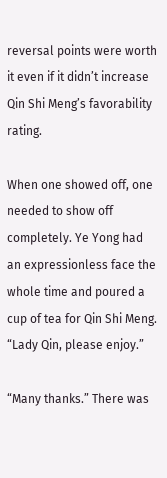reversal points were worth it even if it didn’t increase Qin Shi Meng’s favorability rating.

When one showed off, one needed to show off completely. Ye Yong had an expressionless face the whole time and poured a cup of tea for Qin Shi Meng. “Lady Qin, please enjoy.”

“Many thanks.” There was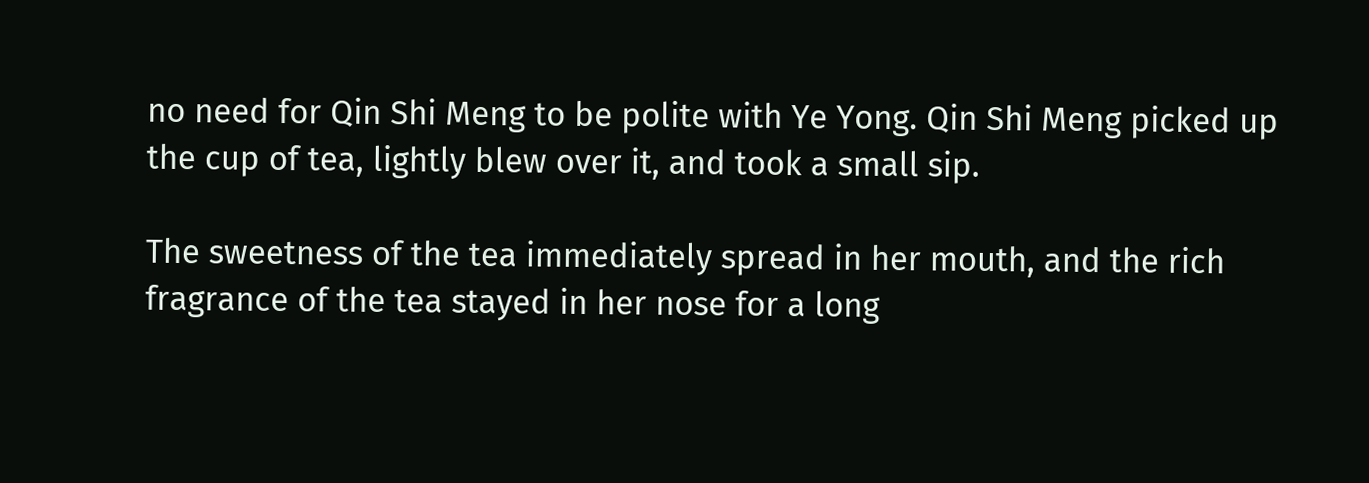no need for Qin Shi Meng to be polite with Ye Yong. Qin Shi Meng picked up the cup of tea, lightly blew over it, and took a small sip.

The sweetness of the tea immediately spread in her mouth, and the rich fragrance of the tea stayed in her nose for a long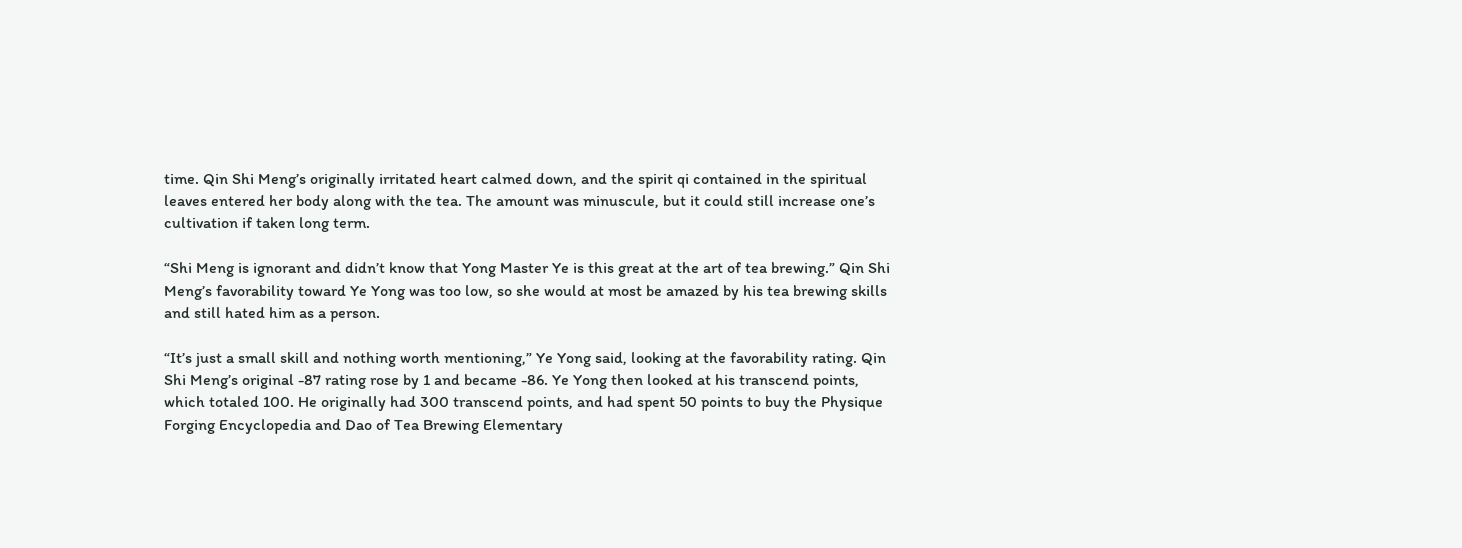time. Qin Shi Meng’s originally irritated heart calmed down, and the spirit qi contained in the spiritual leaves entered her body along with the tea. The amount was minuscule, but it could still increase one’s cultivation if taken long term.

“Shi Meng is ignorant and didn’t know that Yong Master Ye is this great at the art of tea brewing.” Qin Shi Meng’s favorability toward Ye Yong was too low, so she would at most be amazed by his tea brewing skills and still hated him as a person.

“It’s just a small skill and nothing worth mentioning,” Ye Yong said, looking at the favorability rating. Qin Shi Meng’s original -87 rating rose by 1 and became -86. Ye Yong then looked at his transcend points, which totaled 100. He originally had 300 transcend points, and had spent 50 points to buy the Physique Forging Encyclopedia and Dao of Tea Brewing Elementary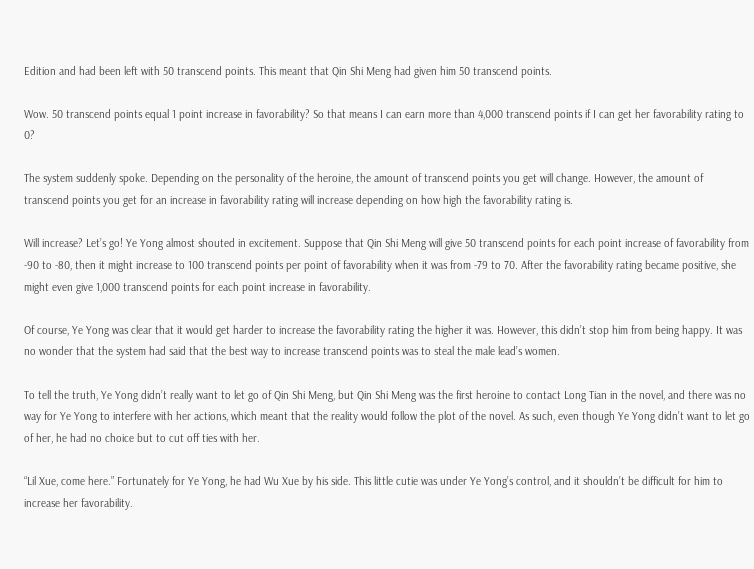Edition and had been left with 50 transcend points. This meant that Qin Shi Meng had given him 50 transcend points.

Wow. 50 transcend points equal 1 point increase in favorability? So that means I can earn more than 4,000 transcend points if I can get her favorability rating to 0?

The system suddenly spoke. Depending on the personality of the heroine, the amount of transcend points you get will change. However, the amount of transcend points you get for an increase in favorability rating will increase depending on how high the favorability rating is.

Will increase? Let’s go! Ye Yong almost shouted in excitement. Suppose that Qin Shi Meng will give 50 transcend points for each point increase of favorability from -90 to -80, then it might increase to 100 transcend points per point of favorability when it was from -79 to 70. After the favorability rating became positive, she might even give 1,000 transcend points for each point increase in favorability.

Of course, Ye Yong was clear that it would get harder to increase the favorability rating the higher it was. However, this didn’t stop him from being happy. It was no wonder that the system had said that the best way to increase transcend points was to steal the male lead’s women.

To tell the truth, Ye Yong didn’t really want to let go of Qin Shi Meng, but Qin Shi Meng was the first heroine to contact Long Tian in the novel, and there was no way for Ye Yong to interfere with her actions, which meant that the reality would follow the plot of the novel. As such, even though Ye Yong didn’t want to let go of her, he had no choice but to cut off ties with her.

“Lil Xue, come here.” Fortunately for Ye Yong, he had Wu Xue by his side. This little cutie was under Ye Yong’s control, and it shouldn’t be difficult for him to increase her favorability.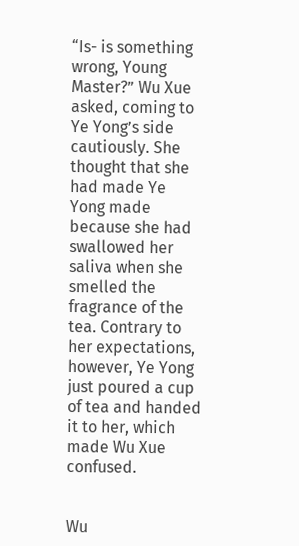“Is- is something wrong, Young Master?” Wu Xue asked, coming to Ye Yong’s side cautiously. She thought that she had made Ye Yong made because she had swallowed her saliva when she smelled the fragrance of the tea. Contrary to her expectations, however, Ye Yong just poured a cup of tea and handed it to her, which made Wu Xue confused.


Wu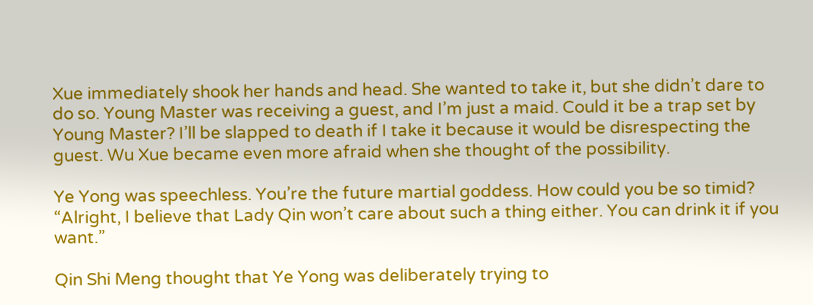Xue immediately shook her hands and head. She wanted to take it, but she didn’t dare to do so. Young Master was receiving a guest, and I’m just a maid. Could it be a trap set by Young Master? I’ll be slapped to death if I take it because it would be disrespecting the guest. Wu Xue became even more afraid when she thought of the possibility.

Ye Yong was speechless. You’re the future martial goddess. How could you be so timid? “Alright, I believe that Lady Qin won’t care about such a thing either. You can drink it if you want.”

Qin Shi Meng thought that Ye Yong was deliberately trying to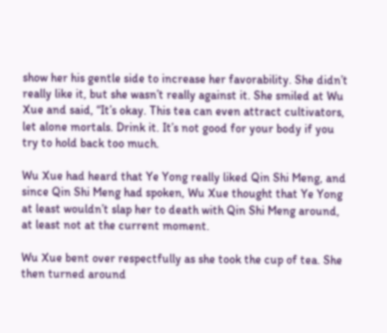show her his gentle side to increase her favorability. She didn’t really like it, but she wasn’t really against it. She smiled at Wu Xue and said, “It’s okay. This tea can even attract cultivators, let alone mortals. Drink it. It’s not good for your body if you try to hold back too much.

Wu Xue had heard that Ye Yong really liked Qin Shi Meng, and since Qin Shi Meng had spoken, Wu Xue thought that Ye Yong at least wouldn’t slap her to death with Qin Shi Meng around, at least not at the current moment.

Wu Xue bent over respectfully as she took the cup of tea. She then turned around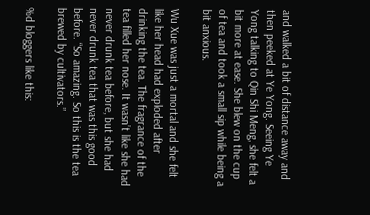and walked a bit of distance away and then peeked at Ye Yong. Seeing Ye Yong talking to Qin Shi Meng, she felt a bit more at ease. She blew on the cup of tea and took a small sip while being a bit anxious.

Wu Xue was just a mortal and she felt like her head had exploded after drinking the tea. The fragrance of the tea filled her nose. It wasn’t like she had never drunk tea before, but she had never drunk tea that was this good before. “So amazing. So this is the tea brewed by cultivators.”

%d bloggers like this: